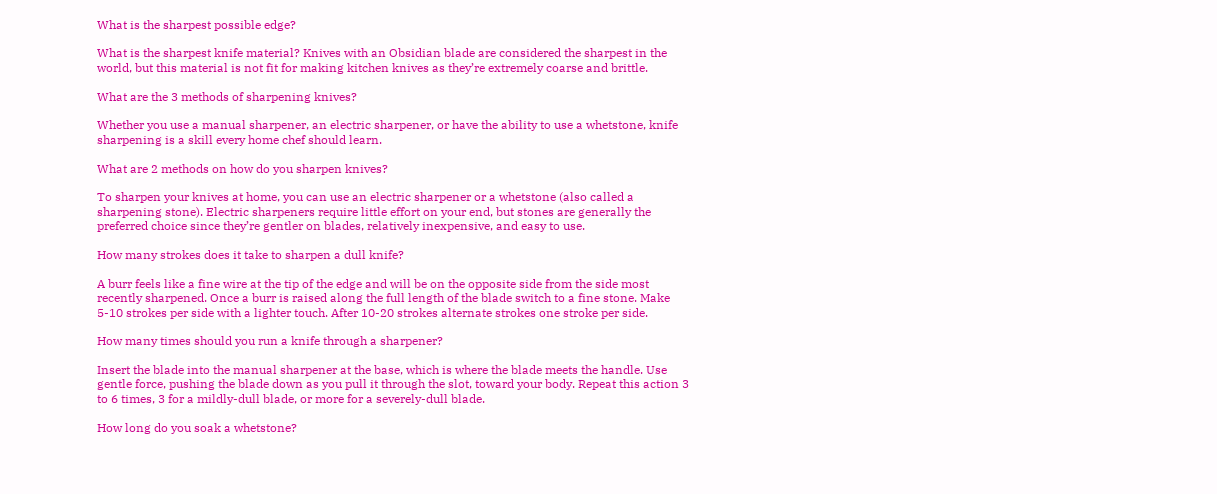What is the sharpest possible edge?

What is the sharpest knife material? Knives with an Obsidian blade are considered the sharpest in the world, but this material is not fit for making kitchen knives as they’re extremely coarse and brittle.

What are the 3 methods of sharpening knives?

Whether you use a manual sharpener, an electric sharpener, or have the ability to use a whetstone, knife sharpening is a skill every home chef should learn.

What are 2 methods on how do you sharpen knives?

To sharpen your knives at home, you can use an electric sharpener or a whetstone (also called a sharpening stone). Electric sharpeners require little effort on your end, but stones are generally the preferred choice since they’re gentler on blades, relatively inexpensive, and easy to use.

How many strokes does it take to sharpen a dull knife?

A burr feels like a fine wire at the tip of the edge and will be on the opposite side from the side most recently sharpened. Once a burr is raised along the full length of the blade switch to a fine stone. Make 5-10 strokes per side with a lighter touch. After 10-20 strokes alternate strokes one stroke per side.

How many times should you run a knife through a sharpener?

Insert the blade into the manual sharpener at the base, which is where the blade meets the handle. Use gentle force, pushing the blade down as you pull it through the slot, toward your body. Repeat this action 3 to 6 times, 3 for a mildly-dull blade, or more for a severely-dull blade.

How long do you soak a whetstone?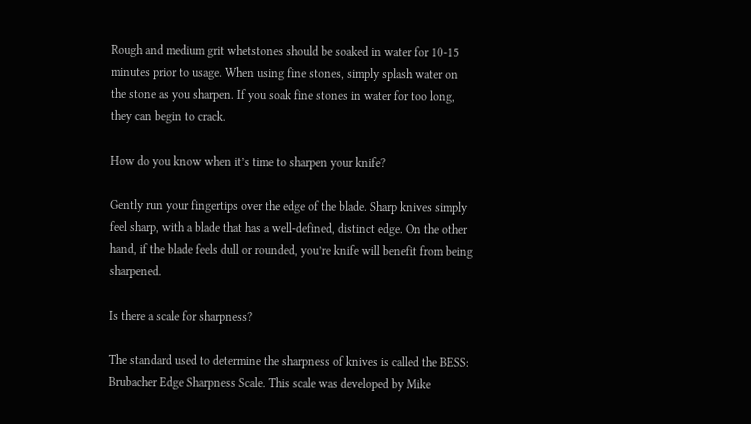Rough and medium grit whetstones should be soaked in water for 10-15 minutes prior to usage. When using fine stones, simply splash water on the stone as you sharpen. If you soak fine stones in water for too long, they can begin to crack.

How do you know when it’s time to sharpen your knife?

Gently run your fingertips over the edge of the blade. Sharp knives simply feel sharp, with a blade that has a well-defined, distinct edge. On the other hand, if the blade feels dull or rounded, you’re knife will benefit from being sharpened.

Is there a scale for sharpness?

The standard used to determine the sharpness of knives is called the BESS: Brubacher Edge Sharpness Scale. This scale was developed by Mike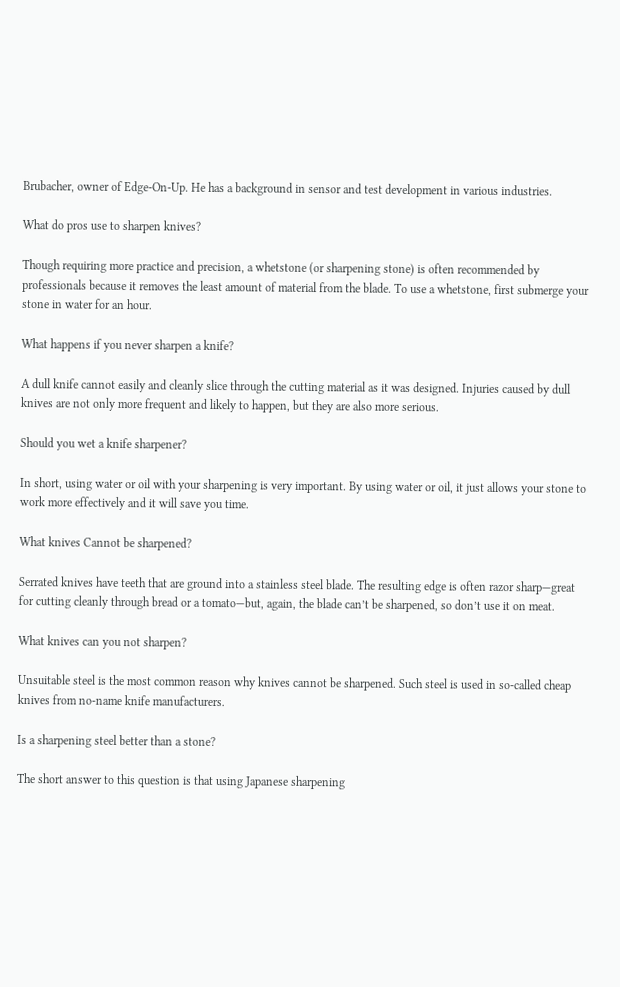Brubacher, owner of Edge-On-Up. He has a background in sensor and test development in various industries.

What do pros use to sharpen knives?

Though requiring more practice and precision, a whetstone (or sharpening stone) is often recommended by professionals because it removes the least amount of material from the blade. To use a whetstone, first submerge your stone in water for an hour.

What happens if you never sharpen a knife?

A dull knife cannot easily and cleanly slice through the cutting material as it was designed. Injuries caused by dull knives are not only more frequent and likely to happen, but they are also more serious.

Should you wet a knife sharpener?

In short, using water or oil with your sharpening is very important. By using water or oil, it just allows your stone to work more effectively and it will save you time.

What knives Cannot be sharpened?

Serrated knives have teeth that are ground into a stainless steel blade. The resulting edge is often razor sharp—great for cutting cleanly through bread or a tomato—but, again, the blade can’t be sharpened, so don’t use it on meat.

What knives can you not sharpen?

Unsuitable steel is the most common reason why knives cannot be sharpened. Such steel is used in so-called cheap knives from no-name knife manufacturers.

Is a sharpening steel better than a stone?

The short answer to this question is that using Japanese sharpening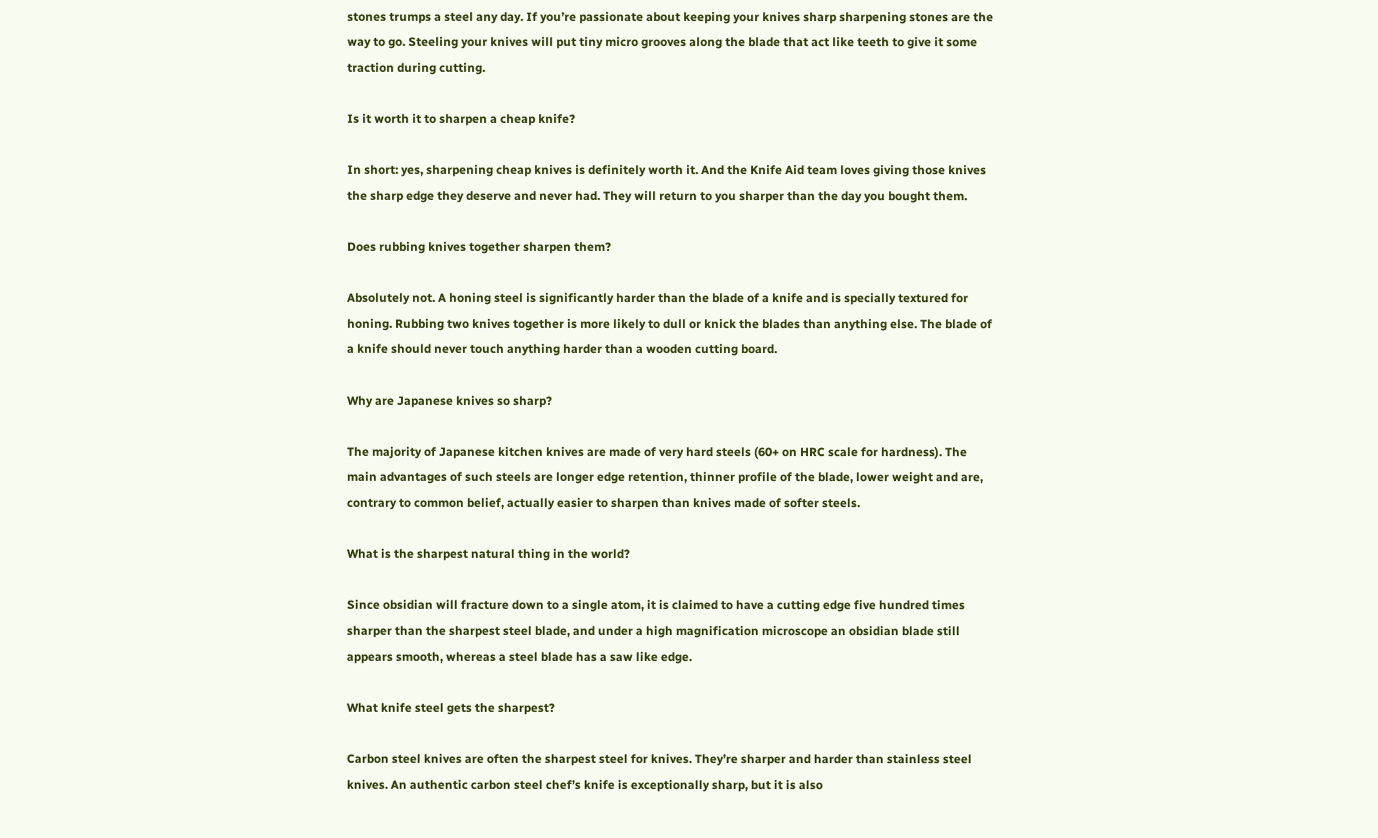stones trumps a steel any day. If you’re passionate about keeping your knives sharp sharpening stones are the way to go. Steeling your knives will put tiny micro grooves along the blade that act like teeth to give it some traction during cutting.

Is it worth it to sharpen a cheap knife?

In short: yes, sharpening cheap knives is definitely worth it. And the Knife Aid team loves giving those knives the sharp edge they deserve and never had. They will return to you sharper than the day you bought them.

Does rubbing knives together sharpen them?

Absolutely not. A honing steel is significantly harder than the blade of a knife and is specially textured for honing. Rubbing two knives together is more likely to dull or knick the blades than anything else. The blade of a knife should never touch anything harder than a wooden cutting board.

Why are Japanese knives so sharp?

The majority of Japanese kitchen knives are made of very hard steels (60+ on HRC scale for hardness). The main advantages of such steels are longer edge retention, thinner profile of the blade, lower weight and are, contrary to common belief, actually easier to sharpen than knives made of softer steels.

What is the sharpest natural thing in the world?

Since obsidian will fracture down to a single atom, it is claimed to have a cutting edge five hundred times sharper than the sharpest steel blade, and under a high magnification microscope an obsidian blade still appears smooth, whereas a steel blade has a saw like edge.

What knife steel gets the sharpest?

Carbon steel knives are often the sharpest steel for knives. They’re sharper and harder than stainless steel knives. An authentic carbon steel chef’s knife is exceptionally sharp, but it is also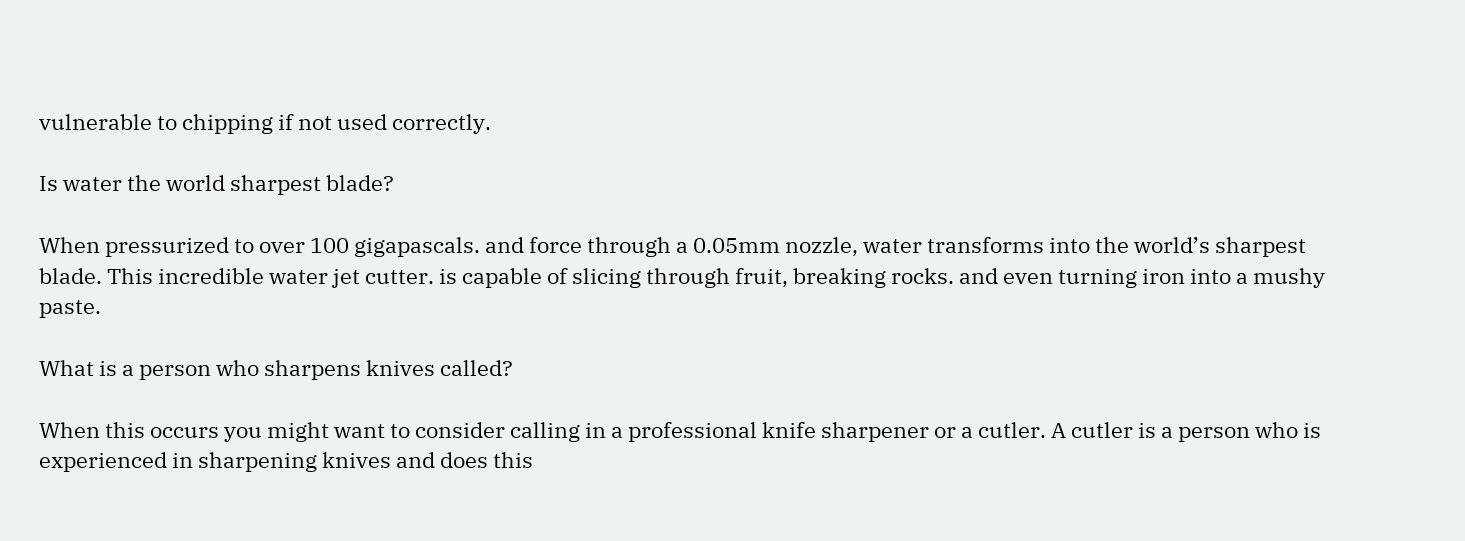vulnerable to chipping if not used correctly.

Is water the world sharpest blade?

When pressurized to over 100 gigapascals. and force through a 0.05mm nozzle, water transforms into the world’s sharpest blade. This incredible water jet cutter. is capable of slicing through fruit, breaking rocks. and even turning iron into a mushy paste.

What is a person who sharpens knives called?

When this occurs you might want to consider calling in a professional knife sharpener or a cutler. A cutler is a person who is experienced in sharpening knives and does this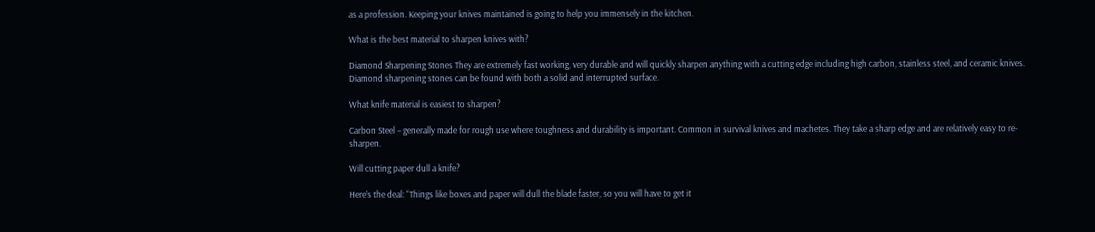as a profession. Keeping your knives maintained is going to help you immensely in the kitchen.

What is the best material to sharpen knives with?

Diamond Sharpening Stones They are extremely fast working, very durable and will quickly sharpen anything with a cutting edge including high carbon, stainless steel, and ceramic knives. Diamond sharpening stones can be found with both a solid and interrupted surface.

What knife material is easiest to sharpen?

Carbon Steel – generally made for rough use where toughness and durability is important. Common in survival knives and machetes. They take a sharp edge and are relatively easy to re-sharpen.

Will cutting paper dull a knife?

Here’s the deal: “Things like boxes and paper will dull the blade faster, so you will have to get it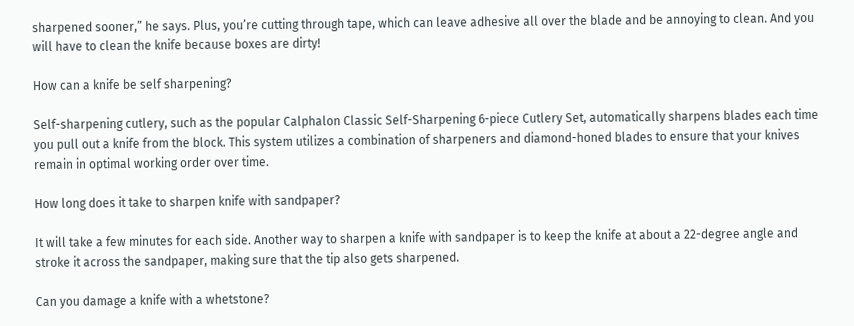sharpened sooner,” he says. Plus, you’re cutting through tape, which can leave adhesive all over the blade and be annoying to clean. And you will have to clean the knife because boxes are dirty!

How can a knife be self sharpening?

Self-sharpening cutlery, such as the popular Calphalon Classic Self-Sharpening 6-piece Cutlery Set, automatically sharpens blades each time you pull out a knife from the block. This system utilizes a combination of sharpeners and diamond-honed blades to ensure that your knives remain in optimal working order over time.

How long does it take to sharpen knife with sandpaper?

It will take a few minutes for each side. Another way to sharpen a knife with sandpaper is to keep the knife at about a 22-degree angle and stroke it across the sandpaper, making sure that the tip also gets sharpened.

Can you damage a knife with a whetstone?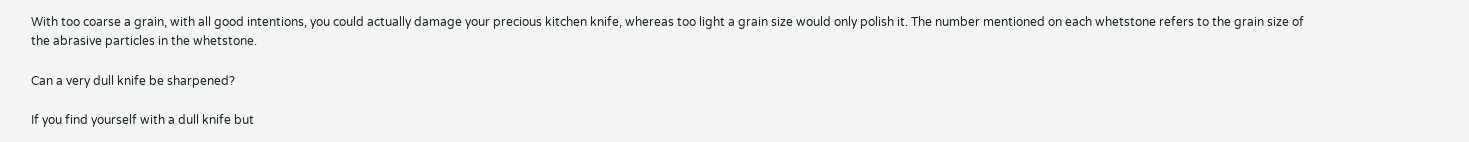With too coarse a grain, with all good intentions, you could actually damage your precious kitchen knife, whereas too light a grain size would only polish it. The number mentioned on each whetstone refers to the grain size of the abrasive particles in the whetstone.

Can a very dull knife be sharpened?

If you find yourself with a dull knife but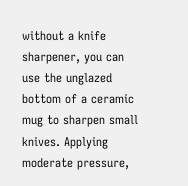without a knife sharpener, you can use the unglazed bottom of a ceramic mug to sharpen small knives. Applying moderate pressure,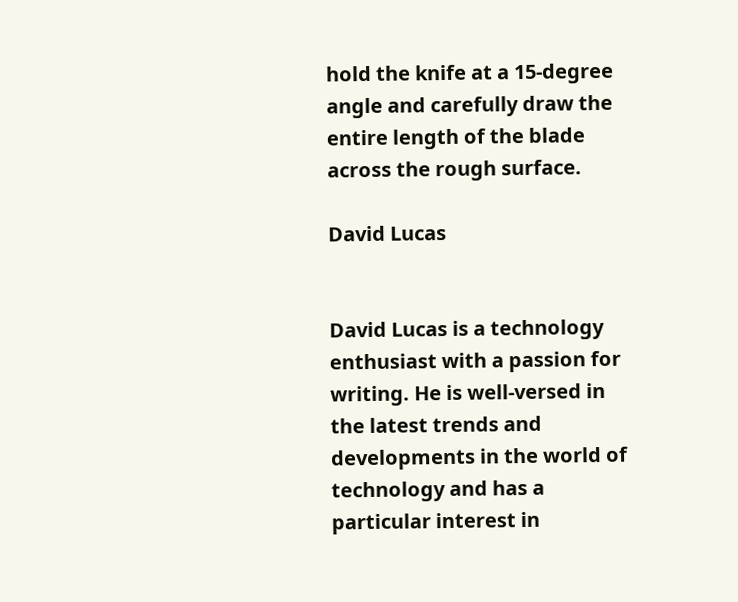hold the knife at a 15-degree angle and carefully draw the entire length of the blade across the rough surface.

David Lucas


David Lucas is a technology enthusiast with a passion for writing. He is well-versed in the latest trends and developments in the world of technology and has a particular interest in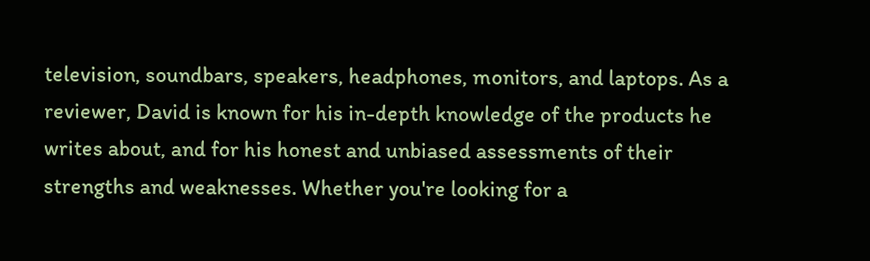television, soundbars, speakers, headphones, monitors, and laptops. As a reviewer, David is known for his in-depth knowledge of the products he writes about, and for his honest and unbiased assessments of their strengths and weaknesses. Whether you're looking for a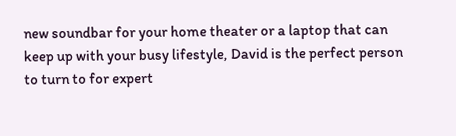new soundbar for your home theater or a laptop that can keep up with your busy lifestyle, David is the perfect person to turn to for expert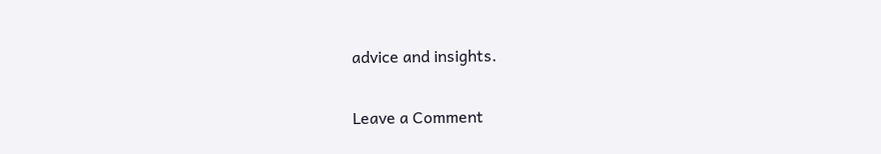advice and insights.

Leave a Comment